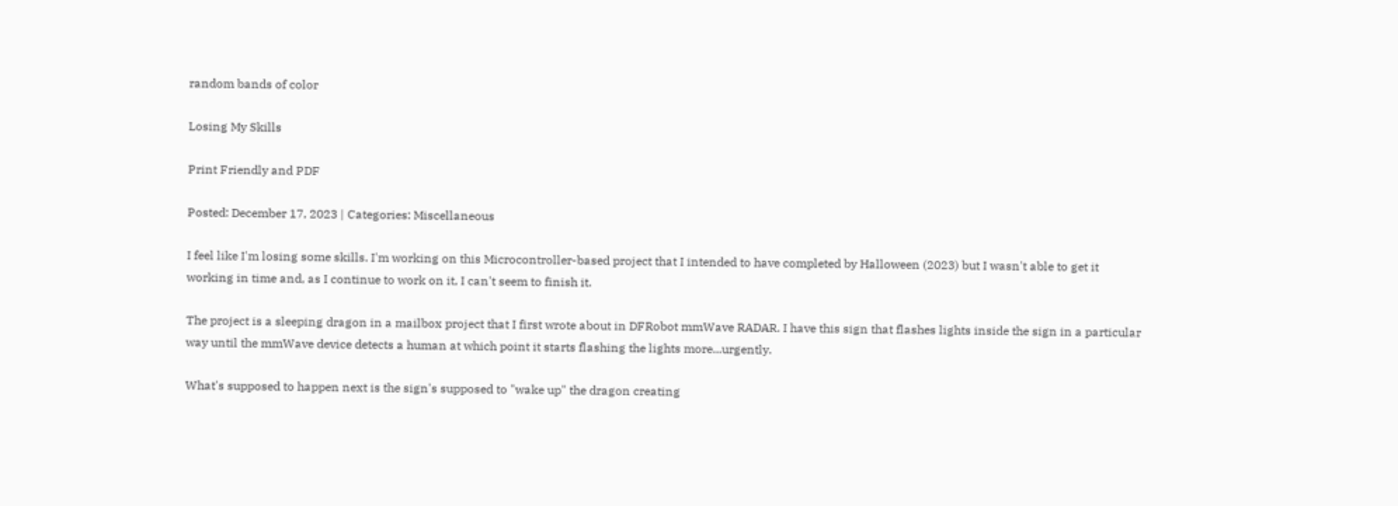random bands of color

Losing My Skills

Print Friendly and PDF

Posted: December 17, 2023 | Categories: Miscellaneous

I feel like I'm losing some skills. I'm working on this Microcontroller-based project that I intended to have completed by Halloween (2023) but I wasn't able to get it working in time and, as I continue to work on it, I can't seem to finish it.

The project is a sleeping dragon in a mailbox project that I first wrote about in DFRobot mmWave RADAR. I have this sign that flashes lights inside the sign in a particular way until the mmWave device detects a human at which point it starts flashing the lights more...urgently.

What's supposed to happen next is the sign's supposed to "wake up" the dragon creating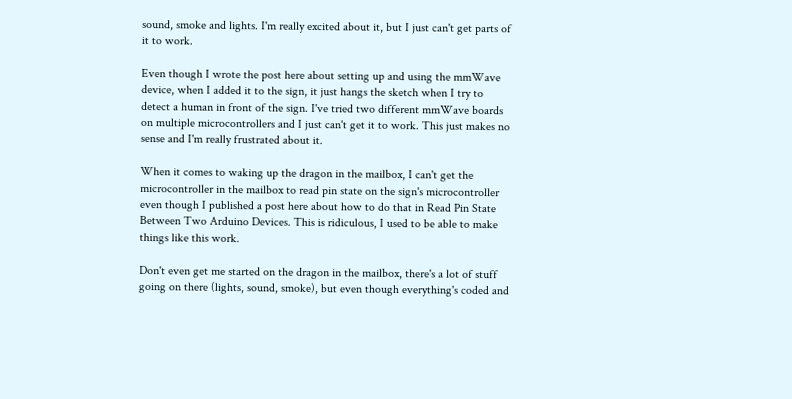sound, smoke and lights. I'm really excited about it, but I just can't get parts of it to work.

Even though I wrote the post here about setting up and using the mmWave device, when I added it to the sign, it just hangs the sketch when I try to detect a human in front of the sign. I've tried two different mmWave boards on multiple microcontrollers and I just can't get it to work. This just makes no sense and I'm really frustrated about it.

When it comes to waking up the dragon in the mailbox, I can't get the microcontroller in the mailbox to read pin state on the sign's microcontroller even though I published a post here about how to do that in Read Pin State Between Two Arduino Devices. This is ridiculous, I used to be able to make things like this work.

Don't even get me started on the dragon in the mailbox, there's a lot of stuff going on there (lights, sound, smoke), but even though everything's coded and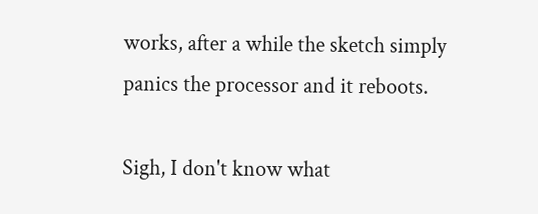works, after a while the sketch simply panics the processor and it reboots.

Sigh, I don't know what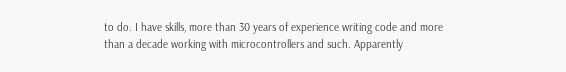to do. I have skills, more than 30 years of experience writing code and more than a decade working with microcontrollers and such. Apparently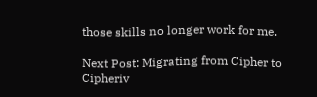those skills no longer work for me.

Next Post: Migrating from Cipher to Cipheriv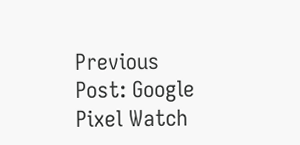Previous Post: Google Pixel Watch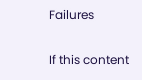Failures

If this content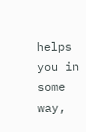helps you in some way,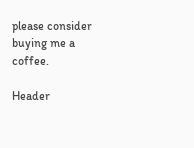please consider buying me a coffee.

Header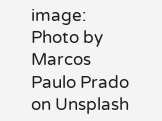image: Photo by Marcos Paulo Prado on Unsplash